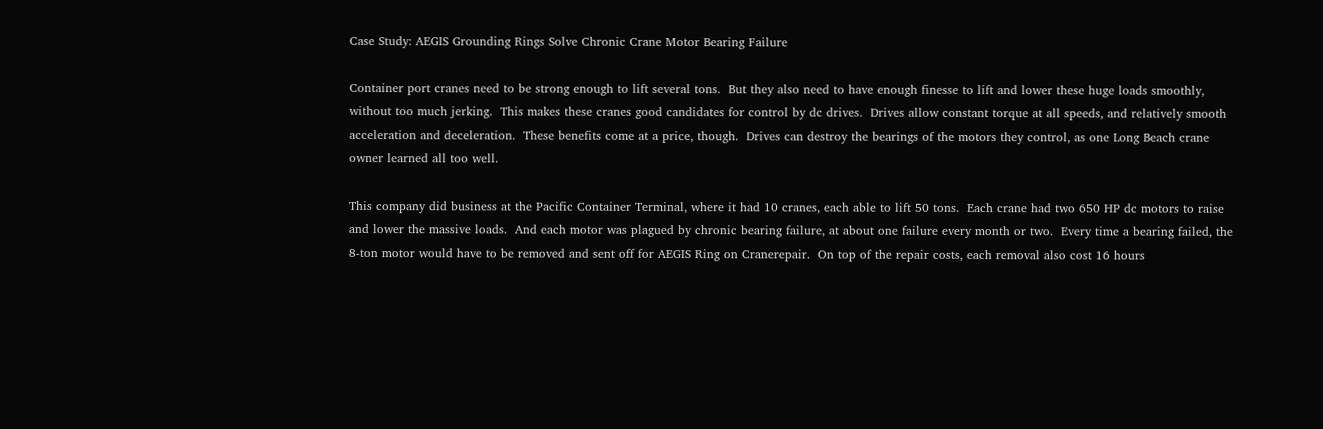Case Study: AEGIS Grounding Rings Solve Chronic Crane Motor Bearing Failure

Container port cranes need to be strong enough to lift several tons.  But they also need to have enough finesse to lift and lower these huge loads smoothly, without too much jerking.  This makes these cranes good candidates for control by dc drives.  Drives allow constant torque at all speeds, and relatively smooth acceleration and deceleration.  These benefits come at a price, though.  Drives can destroy the bearings of the motors they control, as one Long Beach crane owner learned all too well.

This company did business at the Pacific Container Terminal, where it had 10 cranes, each able to lift 50 tons.  Each crane had two 650 HP dc motors to raise and lower the massive loads.  And each motor was plagued by chronic bearing failure, at about one failure every month or two.  Every time a bearing failed, the 8-ton motor would have to be removed and sent off for AEGIS Ring on Cranerepair.  On top of the repair costs, each removal also cost 16 hours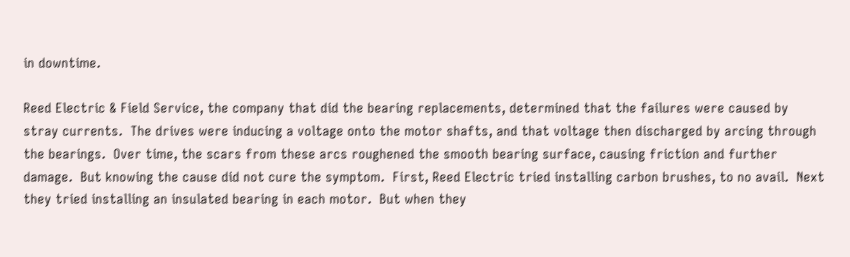in downtime.

Reed Electric & Field Service, the company that did the bearing replacements, determined that the failures were caused by stray currents.  The drives were inducing a voltage onto the motor shafts, and that voltage then discharged by arcing through the bearings.  Over time, the scars from these arcs roughened the smooth bearing surface, causing friction and further damage.  But knowing the cause did not cure the symptom.  First, Reed Electric tried installing carbon brushes, to no avail.  Next they tried installing an insulated bearing in each motor.  But when they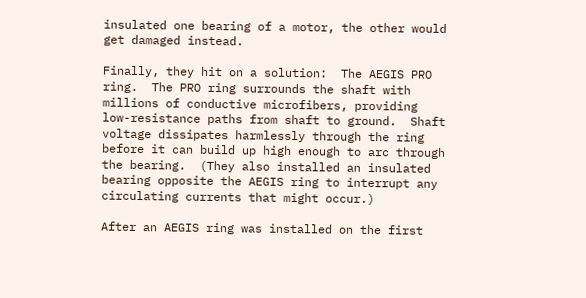insulated one bearing of a motor, the other would get damaged instead.

Finally, they hit on a solution:  The AEGIS PRO ring.  The PRO ring surrounds the shaft with millions of conductive microfibers, providing low-resistance paths from shaft to ground.  Shaft voltage dissipates harmlessly through the ring before it can build up high enough to arc through the bearing.  (They also installed an insulated bearing opposite the AEGIS ring to interrupt any circulating currents that might occur.)

After an AEGIS ring was installed on the first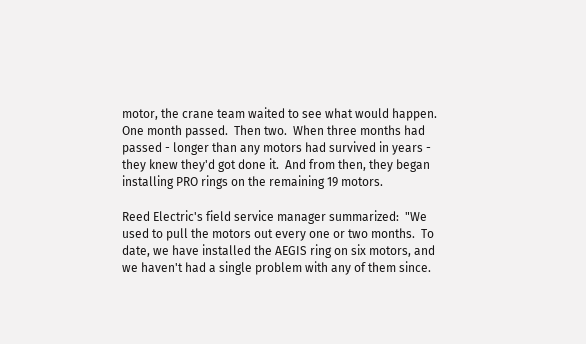motor, the crane team waited to see what would happen.  One month passed.  Then two.  When three months had passed - longer than any motors had survived in years - they knew they'd got done it.  And from then, they began installing PRO rings on the remaining 19 motors.

Reed Electric's field service manager summarized:  "We used to pull the motors out every one or two months.  To date, we have installed the AEGIS ring on six motors, and we haven't had a single problem with any of them since.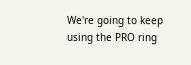We're going to keep using the PRO ring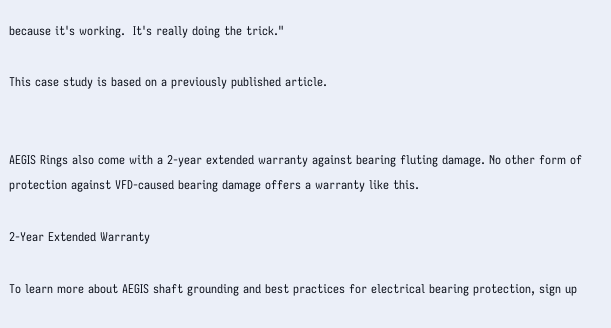because it's working.  It's really doing the trick."

This case study is based on a previously published article.


AEGIS Rings also come with a 2-year extended warranty against bearing fluting damage. No other form of protection against VFD-caused bearing damage offers a warranty like this.

2-Year Extended Warranty

To learn more about AEGIS shaft grounding and best practices for electrical bearing protection, sign up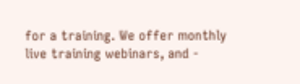for a training. We offer monthly live training webinars, and -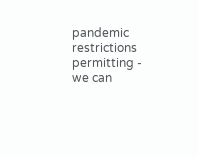pandemic restrictions permitting - we can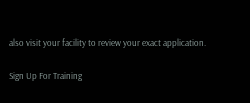also visit your facility to review your exact application.

Sign Up For Training